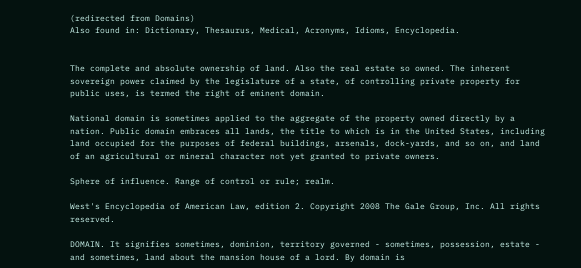(redirected from Domains)
Also found in: Dictionary, Thesaurus, Medical, Acronyms, Idioms, Encyclopedia.


The complete and absolute ownership of land. Also the real estate so owned. The inherent sovereign power claimed by the legislature of a state, of controlling private property for public uses, is termed the right of eminent domain.

National domain is sometimes applied to the aggregate of the property owned directly by a nation. Public domain embraces all lands, the title to which is in the United States, including land occupied for the purposes of federal buildings, arsenals, dock-yards, and so on, and land of an agricultural or mineral character not yet granted to private owners.

Sphere of influence. Range of control or rule; realm.

West's Encyclopedia of American Law, edition 2. Copyright 2008 The Gale Group, Inc. All rights reserved.

DOMAIN. It signifies sometimes, dominion, territory governed - sometimes, possession, estate - and sometimes, land about the mansion house of a lord. By domain is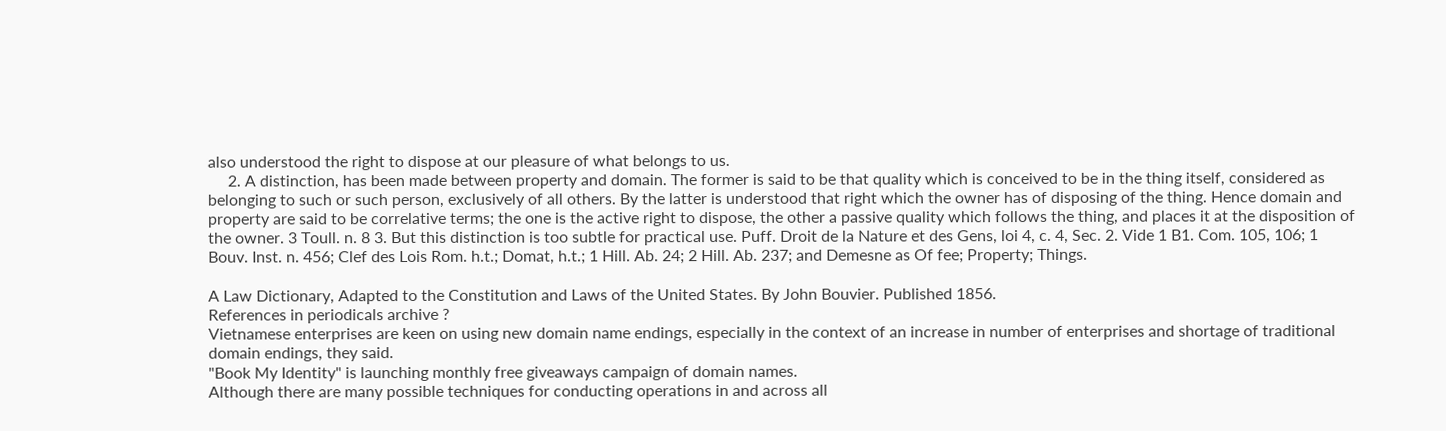also understood the right to dispose at our pleasure of what belongs to us.
     2. A distinction, has been made between property and domain. The former is said to be that quality which is conceived to be in the thing itself, considered as belonging to such or such person, exclusively of all others. By the latter is understood that right which the owner has of disposing of the thing. Hence domain and property are said to be correlative terms; the one is the active right to dispose, the other a passive quality which follows the thing, and places it at the disposition of the owner. 3 Toull. n. 8 3. But this distinction is too subtle for practical use. Puff. Droit de la Nature et des Gens, loi 4, c. 4, Sec. 2. Vide 1 B1. Com. 105, 106; 1 Bouv. Inst. n. 456; Clef des Lois Rom. h.t.; Domat, h.t.; 1 Hill. Ab. 24; 2 Hill. Ab. 237; and Demesne as Of fee; Property; Things.

A Law Dictionary, Adapted to the Constitution and Laws of the United States. By John Bouvier. Published 1856.
References in periodicals archive ?
Vietnamese enterprises are keen on using new domain name endings, especially in the context of an increase in number of enterprises and shortage of traditional domain endings, they said.
"Book My Identity" is launching monthly free giveaways campaign of domain names.
Although there are many possible techniques for conducting operations in and across all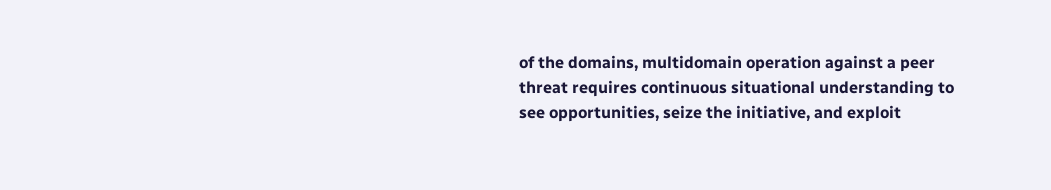of the domains, multidomain operation against a peer threat requires continuous situational understanding to see opportunities, seize the initiative, and exploit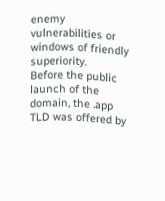enemy vulnerabilities or windows of friendly superiority.
Before the public launch of the domain, the .app TLD was offered by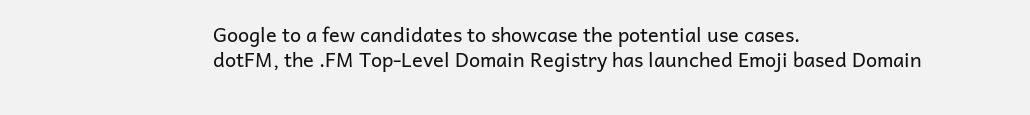Google to a few candidates to showcase the potential use cases.
dotFM, the .FM Top-Level Domain Registry has launched Emoji based Domain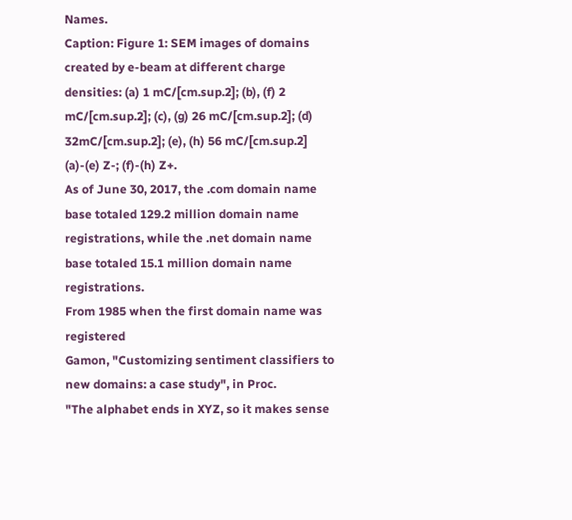Names.
Caption: Figure 1: SEM images of domains created by e-beam at different charge densities: (a) 1 mC/[cm.sup.2]; (b), (f) 2 mC/[cm.sup.2]; (c), (g) 26 mC/[cm.sup.2]; (d) 32mC/[cm.sup.2]; (e), (h) 56 mC/[cm.sup.2] (a)-(e) Z-; (f)-(h) Z+.
As of June 30, 2017, the .com domain name base totaled 129.2 million domain name registrations, while the .net domain name base totaled 15.1 million domain name registrations.
From 1985 when the first domain name was registered
Gamon, "Customizing sentiment classifiers to new domains: a case study", in Proc.
"The alphabet ends in XYZ, so it makes sense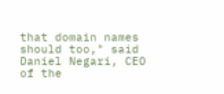that domain names should too," said Daniel Negari, CEO of the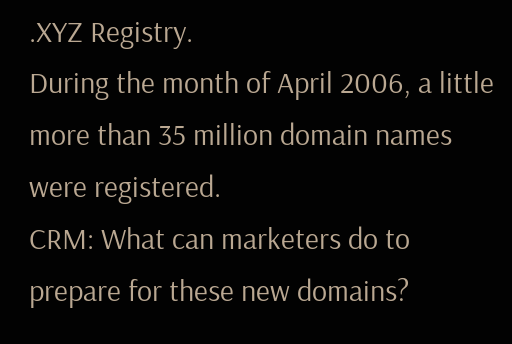.XYZ Registry.
During the month of April 2006, a little more than 35 million domain names were registered.
CRM: What can marketers do to prepare for these new domains?